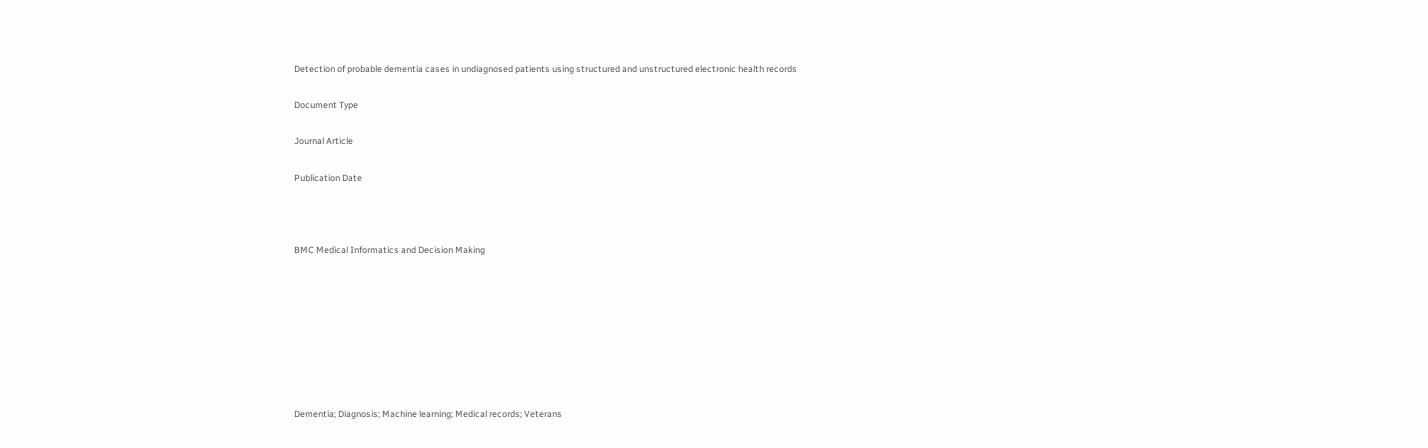Detection of probable dementia cases in undiagnosed patients using structured and unstructured electronic health records

Document Type

Journal Article

Publication Date



BMC Medical Informatics and Decision Making








Dementia; Diagnosis; Machine learning; Medical records; Veterans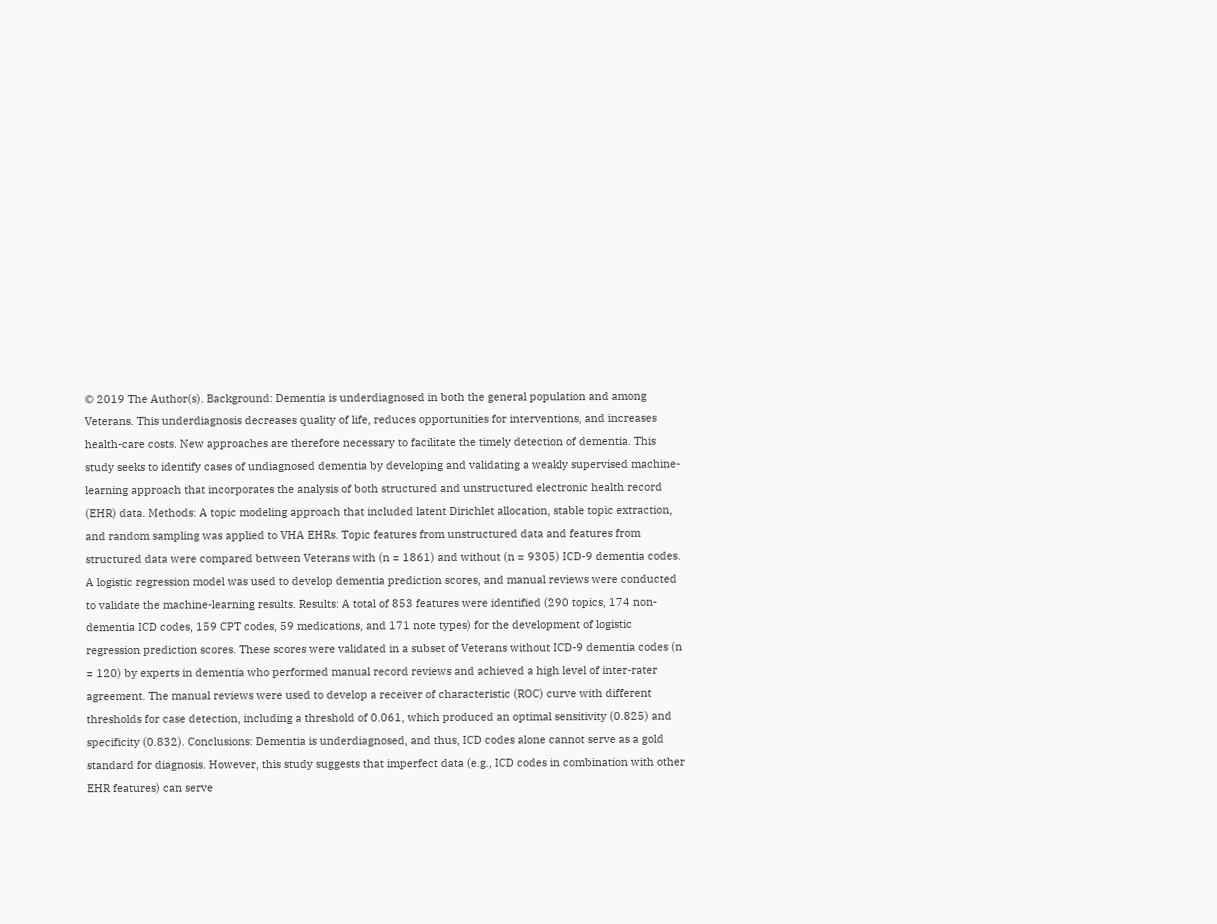© 2019 The Author(s). Background: Dementia is underdiagnosed in both the general population and among Veterans. This underdiagnosis decreases quality of life, reduces opportunities for interventions, and increases health-care costs. New approaches are therefore necessary to facilitate the timely detection of dementia. This study seeks to identify cases of undiagnosed dementia by developing and validating a weakly supervised machine-learning approach that incorporates the analysis of both structured and unstructured electronic health record (EHR) data. Methods: A topic modeling approach that included latent Dirichlet allocation, stable topic extraction, and random sampling was applied to VHA EHRs. Topic features from unstructured data and features from structured data were compared between Veterans with (n = 1861) and without (n = 9305) ICD-9 dementia codes. A logistic regression model was used to develop dementia prediction scores, and manual reviews were conducted to validate the machine-learning results. Results: A total of 853 features were identified (290 topics, 174 non-dementia ICD codes, 159 CPT codes, 59 medications, and 171 note types) for the development of logistic regression prediction scores. These scores were validated in a subset of Veterans without ICD-9 dementia codes (n = 120) by experts in dementia who performed manual record reviews and achieved a high level of inter-rater agreement. The manual reviews were used to develop a receiver of characteristic (ROC) curve with different thresholds for case detection, including a threshold of 0.061, which produced an optimal sensitivity (0.825) and specificity (0.832). Conclusions: Dementia is underdiagnosed, and thus, ICD codes alone cannot serve as a gold standard for diagnosis. However, this study suggests that imperfect data (e.g., ICD codes in combination with other EHR features) can serve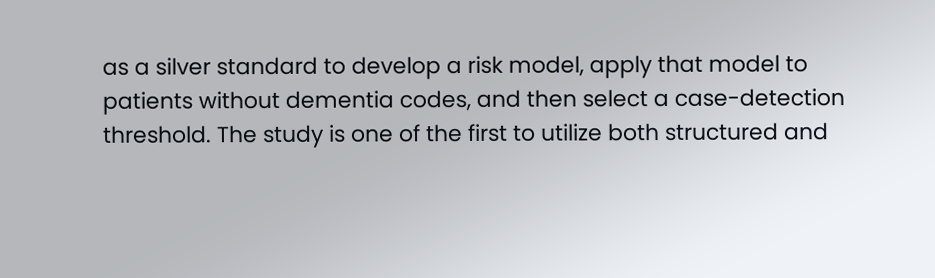as a silver standard to develop a risk model, apply that model to patients without dementia codes, and then select a case-detection threshold. The study is one of the first to utilize both structured and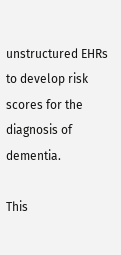unstructured EHRs to develop risk scores for the diagnosis of dementia.

This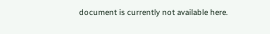document is currently not available here.